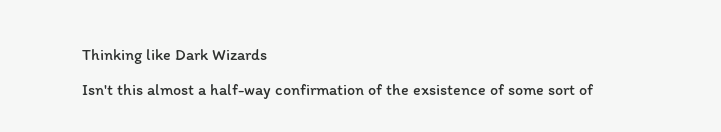Thinking like Dark Wizards

Isn't this almost a half-way confirmation of the exsistence of some sort of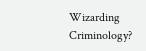Wizarding Criminology?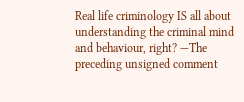Real life criminology IS all about understanding the criminal mind and behaviour, right? —The preceding unsigned comment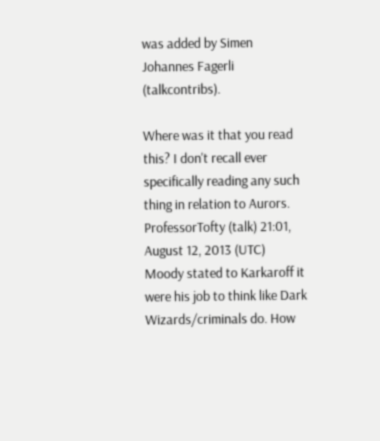was added by Simen Johannes Fagerli (talkcontribs).

Where was it that you read this? I don't recall ever specifically reading any such thing in relation to Aurors. ProfessorTofty (talk) 21:01, August 12, 2013 (UTC)
Moody stated to Karkaroff it were his job to think like Dark Wizards/criminals do. How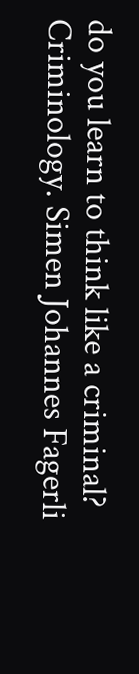do you learn to think like a criminal? Criminology. Simen Johannes Fagerli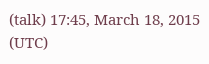(talk) 17:45, March 18, 2015 (UTC)